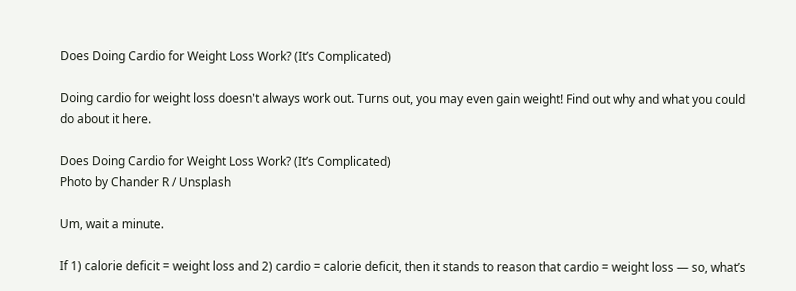Does Doing Cardio for Weight Loss Work? (It’s Complicated)

Doing cardio for weight loss doesn't always work out. Turns out, you may even gain weight! Find out why and what you could do about it here.

Does Doing Cardio for Weight Loss Work? (It’s Complicated)
Photo by Chander R / Unsplash

Um, wait a minute.

If 1) calorie deficit = weight loss and 2) cardio = calorie deficit, then it stands to reason that cardio = weight loss — so, what’s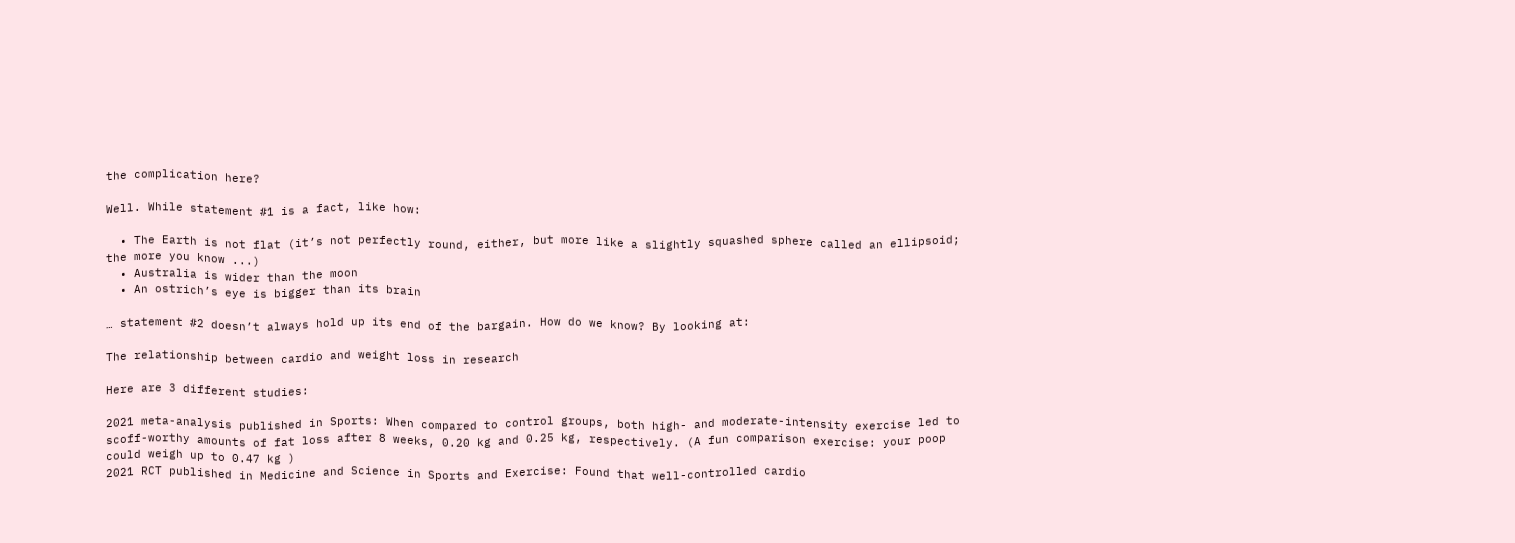the complication here?

Well. While statement #1 is a fact, like how:

  • The Earth is not flat (it’s not perfectly round, either, but more like a slightly squashed sphere called an ellipsoid; the more you know ...)
  • Australia is wider than the moon
  • An ostrich’s eye is bigger than its brain

… statement #2 doesn’t always hold up its end of the bargain. How do we know? By looking at:

The relationship between cardio and weight loss in research

Here are 3 different studies:

2021 meta-analysis published in Sports: When compared to control groups, both high- and moderate-intensity exercise led to scoff-worthy amounts of fat loss after 8 weeks, 0.20 kg and 0.25 kg, respectively. (A fun comparison exercise: your poop could weigh up to 0.47 kg )
2021 RCT published in Medicine and Science in Sports and Exercise: Found that well-controlled cardio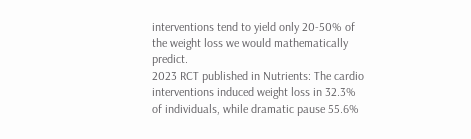interventions tend to yield only 20-50% of the weight loss we would mathematically predict.
2023 RCT published in Nutrients: The cardio interventions induced weight loss in 32.3% of individuals, while dramatic pause 55.6%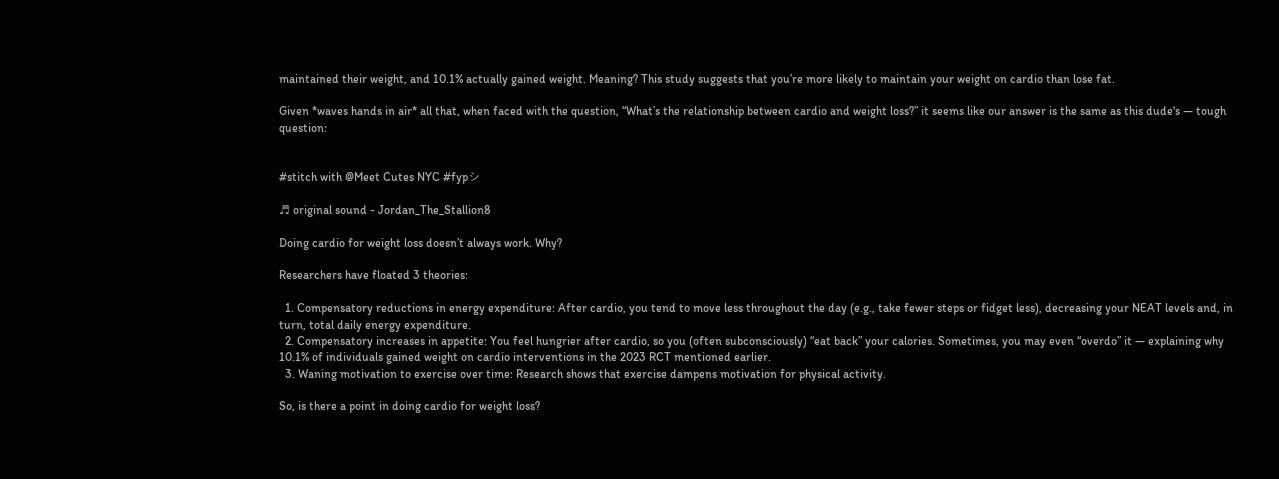maintained their weight, and 10.1% actually gained weight. Meaning? This study suggests that you’re more likely to maintain your weight on cardio than lose fat.

Given *waves hands in air* all that, when faced with the question, “What’s the relationship between cardio and weight loss?” it seems like our answer is the same as this dude's — tough question:


#stitch with @Meet Cutes NYC #fypシ

♬ original sound - Jordan_The_Stallion8

Doing cardio for weight loss doesn’t always work. Why?

Researchers have floated 3 theories:

  1. Compensatory reductions in energy expenditure: After cardio, you tend to move less throughout the day (e.g., take fewer steps or fidget less), decreasing your NEAT levels and, in turn, total daily energy expenditure.
  2. Compensatory increases in appetite: You feel hungrier after cardio, so you (often subconsciously) “eat back” your calories. Sometimes, you may even “overdo” it — explaining why 10.1% of individuals gained weight on cardio interventions in the 2023 RCT mentioned earlier.
  3. Waning motivation to exercise over time: Research shows that exercise dampens motivation for physical activity.

So, is there a point in doing cardio for weight loss?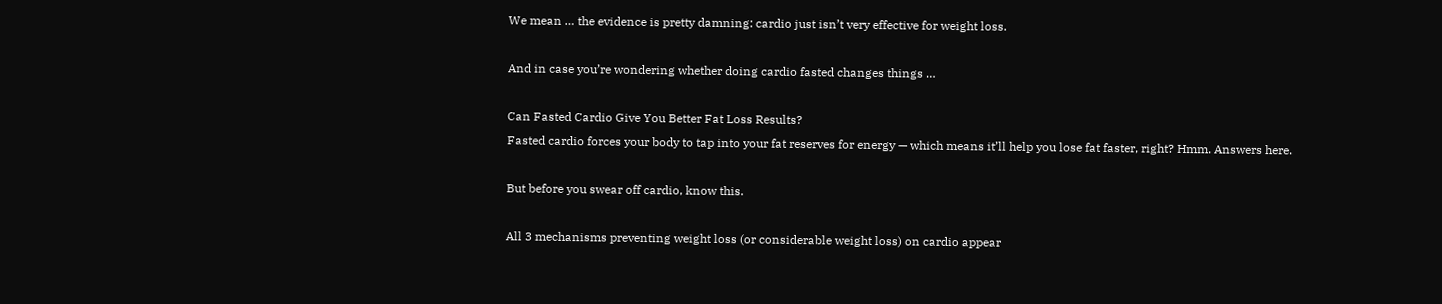We mean … the evidence is pretty damning: cardio just isn’t very effective for weight loss.

And in case you’re wondering whether doing cardio fasted changes things …

Can Fasted Cardio Give You Better Fat Loss Results?
Fasted cardio forces your body to tap into your fat reserves for energy — which means it’ll help you lose fat faster, right? Hmm. Answers here.

But before you swear off cardio, know this.

All 3 mechanisms preventing weight loss (or considerable weight loss) on cardio appear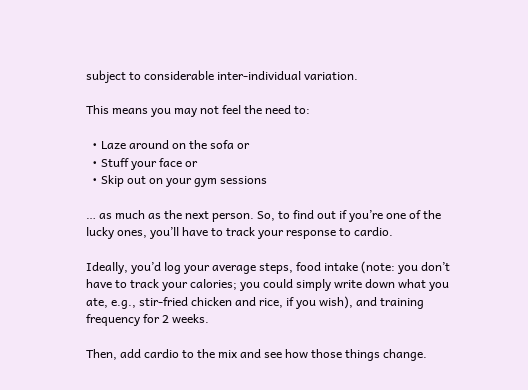subject to considerable inter-individual variation.

This means you may not feel the need to:

  • Laze around on the sofa or
  • Stuff your face or
  • Skip out on your gym sessions

… as much as the next person. So, to find out if you’re one of the lucky ones, you’ll have to track your response to cardio.

Ideally, you’d log your average steps, food intake (note: you don’t have to track your calories; you could simply write down what you ate, e.g., stir-fried chicken and rice, if you wish), and training frequency for 2 weeks.

Then, add cardio to the mix and see how those things change.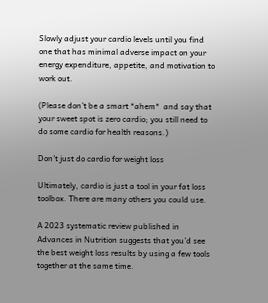Slowly adjust your cardio levels until you find one that has minimal adverse impact on your energy expenditure, appetite, and motivation to work out.

(Please don’t be a smart *ahem*  and say that your sweet spot is zero cardio; you still need to do some cardio for health reasons.)

Don’t just do cardio for weight loss

Ultimately, cardio is just a tool in your fat loss toolbox. There are many others you could use.

A 2023 systematic review published in Advances in Nutrition suggests that you’d see the best weight loss results by using a few tools together at the same time.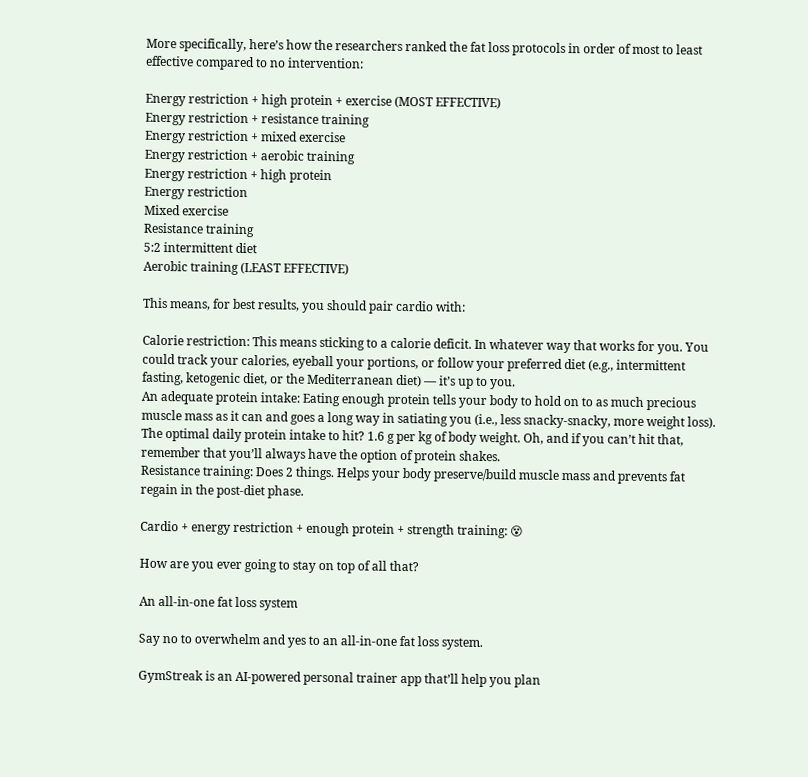More specifically, here’s how the researchers ranked the fat loss protocols in order of most to least effective compared to no intervention:

Energy restriction + high protein + exercise (MOST EFFECTIVE)
Energy restriction + resistance training
Energy restriction + mixed exercise
Energy restriction + aerobic training
Energy restriction + high protein
Energy restriction
Mixed exercise
Resistance training
5:2 intermittent diet
Aerobic training (LEAST EFFECTIVE)

This means, for best results, you should pair cardio with:

Calorie restriction: This means sticking to a calorie deficit. In whatever way that works for you. You could track your calories, eyeball your portions, or follow your preferred diet (e.g., intermittent fasting, ketogenic diet, or the Mediterranean diet) — it’s up to you.
An adequate protein intake: Eating enough protein tells your body to hold on to as much precious muscle mass as it can and goes a long way in satiating you (i.e., less snacky-snacky, more weight loss). The optimal daily protein intake to hit? 1.6 g per kg of body weight. Oh, and if you can’t hit that, remember that you’ll always have the option of protein shakes.
Resistance training: Does 2 things. Helps your body preserve/build muscle mass and prevents fat regain in the post-diet phase.

Cardio + energy restriction + enough protein + strength training: 😵

How are you ever going to stay on top of all that?

An all-in-one fat loss system

Say no to overwhelm and yes to an all-in-one fat loss system.

GymStreak is an AI-powered personal trainer app that’ll help you plan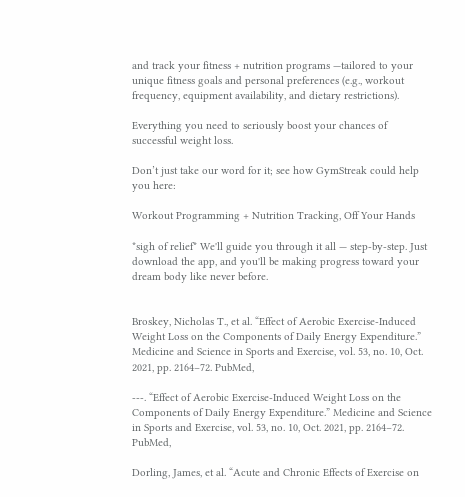and track your fitness + nutrition programs —tailored to your unique fitness goals and personal preferences (e.g., workout frequency, equipment availability, and dietary restrictions).

Everything you need to seriously boost your chances of successful weight loss.

Don’t just take our word for it; see how GymStreak could help you here:

Workout Programming + Nutrition Tracking, Off Your Hands

*sigh of relief* We'll guide you through it all — step-by-step. Just download the app, and you'll be making progress toward your dream body like never before.


Broskey, Nicholas T., et al. “Effect of Aerobic Exercise-Induced Weight Loss on the Components of Daily Energy Expenditure.” Medicine and Science in Sports and Exercise, vol. 53, no. 10, Oct. 2021, pp. 2164–72. PubMed,

---. “Effect of Aerobic Exercise-Induced Weight Loss on the Components of Daily Energy Expenditure.” Medicine and Science in Sports and Exercise, vol. 53, no. 10, Oct. 2021, pp. 2164–72. PubMed,

Dorling, James, et al. “Acute and Chronic Effects of Exercise on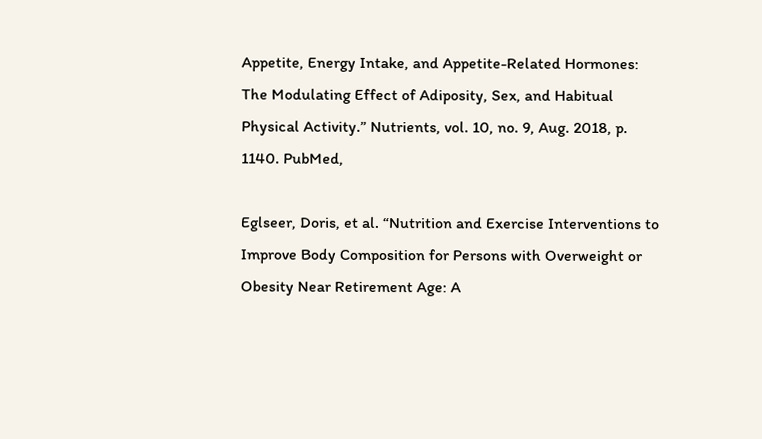Appetite, Energy Intake, and Appetite-Related Hormones: The Modulating Effect of Adiposity, Sex, and Habitual Physical Activity.” Nutrients, vol. 10, no. 9, Aug. 2018, p. 1140. PubMed,

Eglseer, Doris, et al. “Nutrition and Exercise Interventions to Improve Body Composition for Persons with Overweight or Obesity Near Retirement Age: A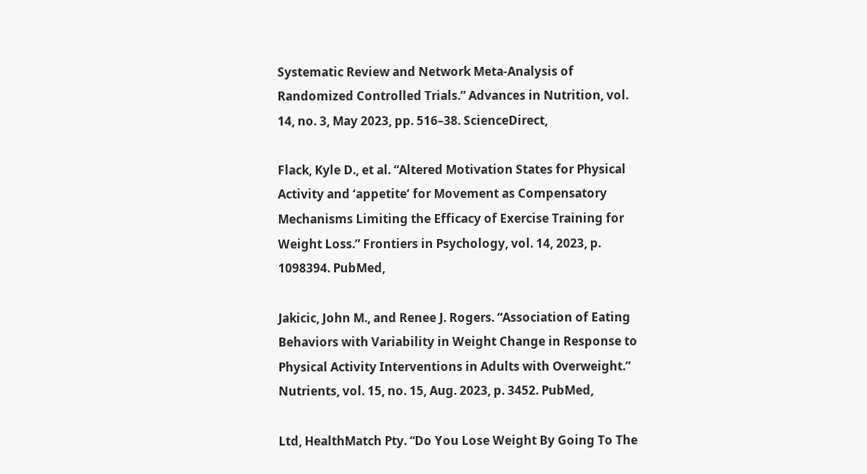Systematic Review and Network Meta-Analysis of Randomized Controlled Trials.” Advances in Nutrition, vol. 14, no. 3, May 2023, pp. 516–38. ScienceDirect,

Flack, Kyle D., et al. “Altered Motivation States for Physical Activity and ‘appetite’ for Movement as Compensatory Mechanisms Limiting the Efficacy of Exercise Training for Weight Loss.” Frontiers in Psychology, vol. 14, 2023, p. 1098394. PubMed,

Jakicic, John M., and Renee J. Rogers. “Association of Eating Behaviors with Variability in Weight Change in Response to Physical Activity Interventions in Adults with Overweight.” Nutrients, vol. 15, no. 15, Aug. 2023, p. 3452. PubMed,

Ltd, HealthMatch Pty. “Do You Lose Weight By Going To The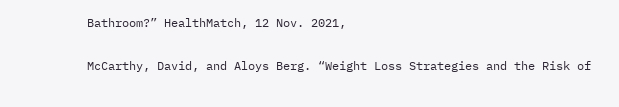Bathroom?” HealthMatch, 12 Nov. 2021,

McCarthy, David, and Aloys Berg. “Weight Loss Strategies and the Risk of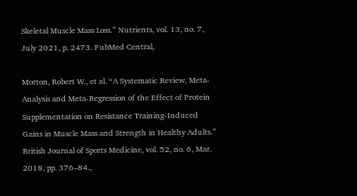Skeletal Muscle Mass Loss.” Nutrients, vol. 13, no. 7, July 2021, p. 2473. PubMed Central,

Morton, Robert W., et al. “A Systematic Review, Meta-Analysis and Meta-Regression of the Effect of Protein Supplementation on Resistance Training-Induced Gains in Muscle Mass and Strength in Healthy Adults.” British Journal of Sports Medicine, vol. 52, no. 6, Mar. 2018, pp. 376–84.,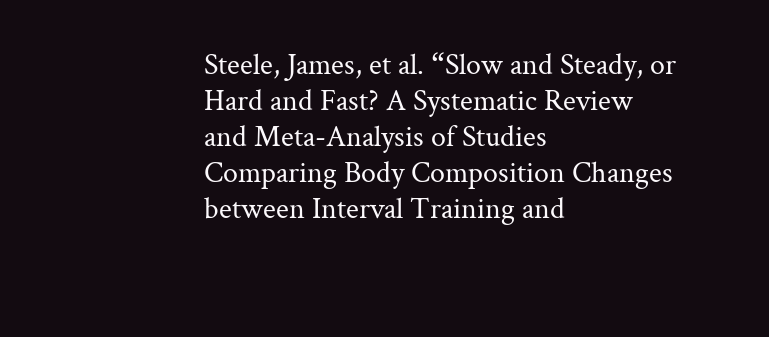Steele, James, et al. “Slow and Steady, or Hard and Fast? A Systematic Review and Meta-Analysis of Studies Comparing Body Composition Changes between Interval Training and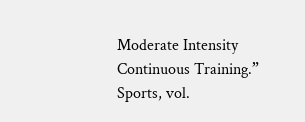Moderate Intensity Continuous Training.” Sports, vol.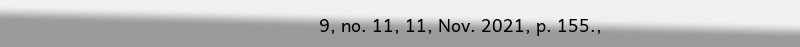9, no. 11, 11, Nov. 2021, p. 155.,